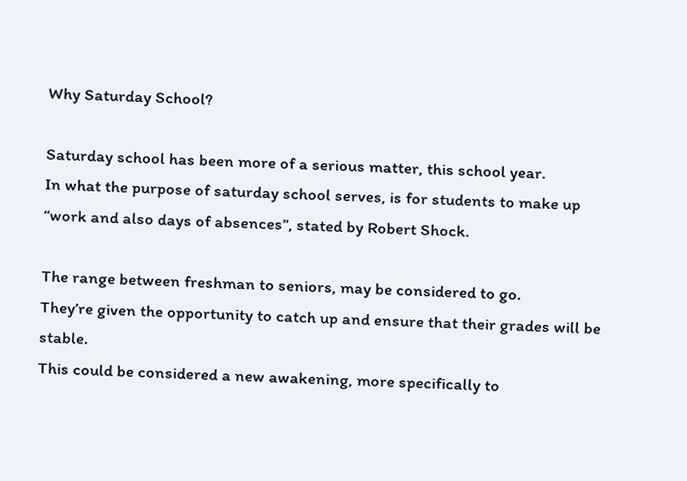Why Saturday School?

Saturday school has been more of a serious matter, this school year.
In what the purpose of saturday school serves, is for students to make up “work and also days of absences”, stated by Robert Shock.

The range between freshman to seniors, may be considered to go.
They’re given the opportunity to catch up and ensure that their grades will be stable.
This could be considered a new awakening, more specifically to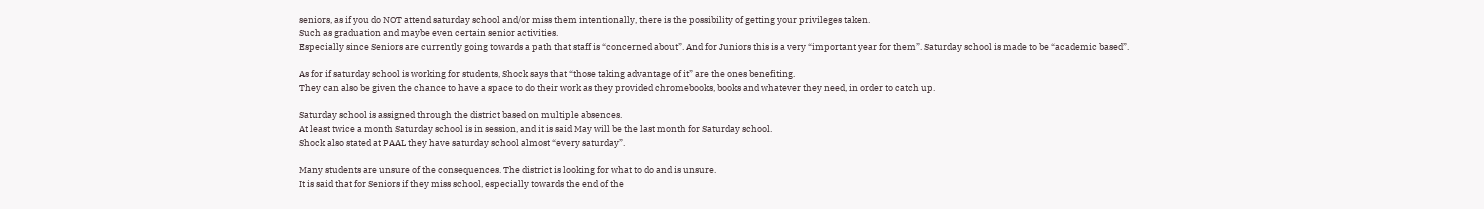seniors, as if you do NOT attend saturday school and/or miss them intentionally, there is the possibility of getting your privileges taken.
Such as graduation and maybe even certain senior activities.
Especially since Seniors are currently going towards a path that staff is “concerned about”. And for Juniors this is a very “important year for them”. Saturday school is made to be “academic based”.

As for if saturday school is working for students, Shock says that “those taking advantage of it” are the ones benefiting.
They can also be given the chance to have a space to do their work as they provided chromebooks, books and whatever they need, in order to catch up.

Saturday school is assigned through the district based on multiple absences.
At least twice a month Saturday school is in session, and it is said May will be the last month for Saturday school.
Shock also stated at PAAL they have saturday school almost “every saturday”.

Many students are unsure of the consequences. The district is looking for what to do and is unsure.
It is said that for Seniors if they miss school, especially towards the end of the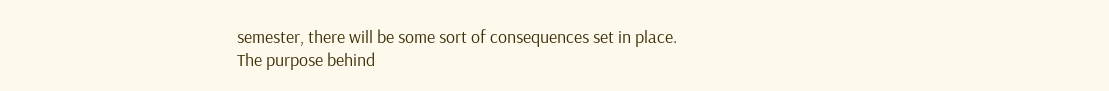semester, there will be some sort of consequences set in place.
The purpose behind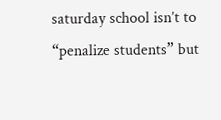saturday school isn’t to “penalize students” but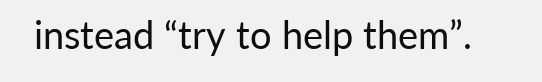instead “try to help them”.